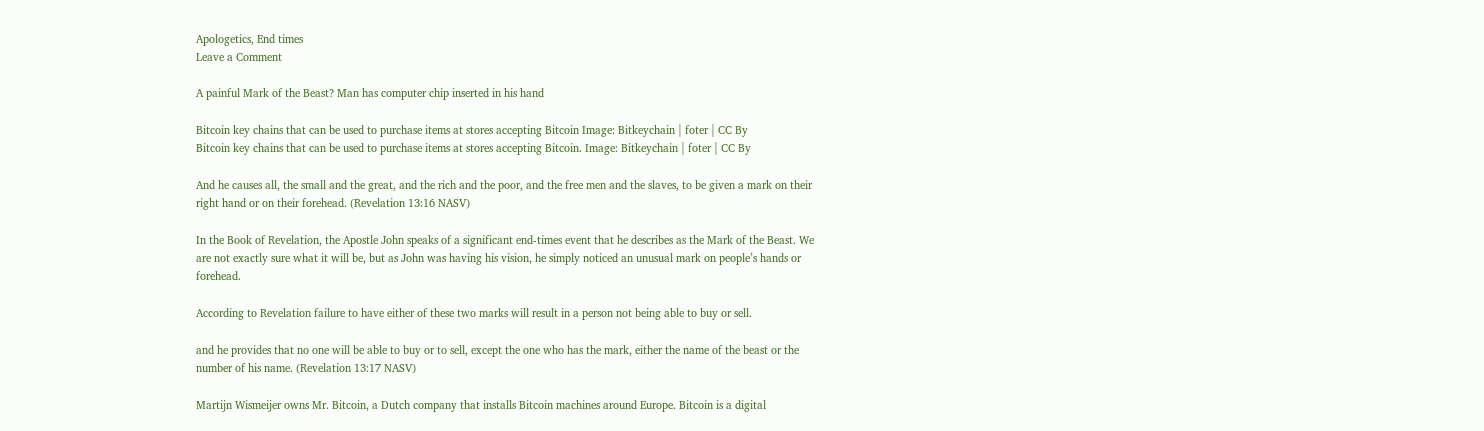Apologetics, End times
Leave a Comment

A painful Mark of the Beast? Man has computer chip inserted in his hand

Bitcoin key chains that can be used to purchase items at stores accepting Bitcoin Image: Bitkeychain | foter | CC By
Bitcoin key chains that can be used to purchase items at stores accepting Bitcoin. Image: Bitkeychain | foter | CC By

And he causes all, the small and the great, and the rich and the poor, and the free men and the slaves, to be given a mark on their right hand or on their forehead. (Revelation 13:16 NASV)

In the Book of Revelation, the Apostle John speaks of a significant end-times event that he describes as the Mark of the Beast. We are not exactly sure what it will be, but as John was having his vision, he simply noticed an unusual mark on people’s hands or forehead.

According to Revelation failure to have either of these two marks will result in a person not being able to buy or sell.

and he provides that no one will be able to buy or to sell, except the one who has the mark, either the name of the beast or the number of his name. (Revelation 13:17 NASV)

Martijn Wismeijer owns Mr. Bitcoin, a Dutch company that installs Bitcoin machines around Europe. Bitcoin is a digital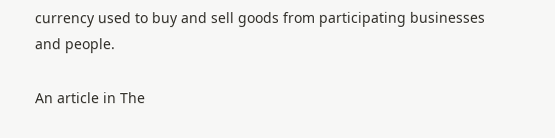currency used to buy and sell goods from participating businesses and people.

An article in The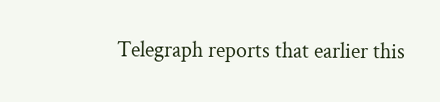Telegraph reports that earlier this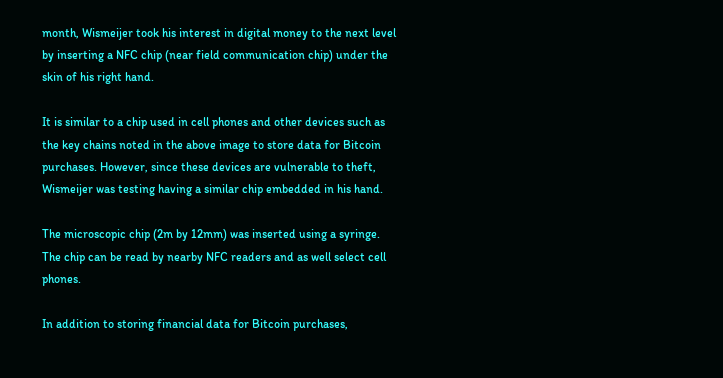month, Wismeijer took his interest in digital money to the next level by inserting a NFC chip (near field communication chip) under the skin of his right hand.

It is similar to a chip used in cell phones and other devices such as the key chains noted in the above image to store data for Bitcoin purchases. However, since these devices are vulnerable to theft, Wismeijer was testing having a similar chip embedded in his hand.

The microscopic chip (2m by 12mm) was inserted using a syringe. The chip can be read by nearby NFC readers and as well select cell phones.

In addition to storing financial data for Bitcoin purchases,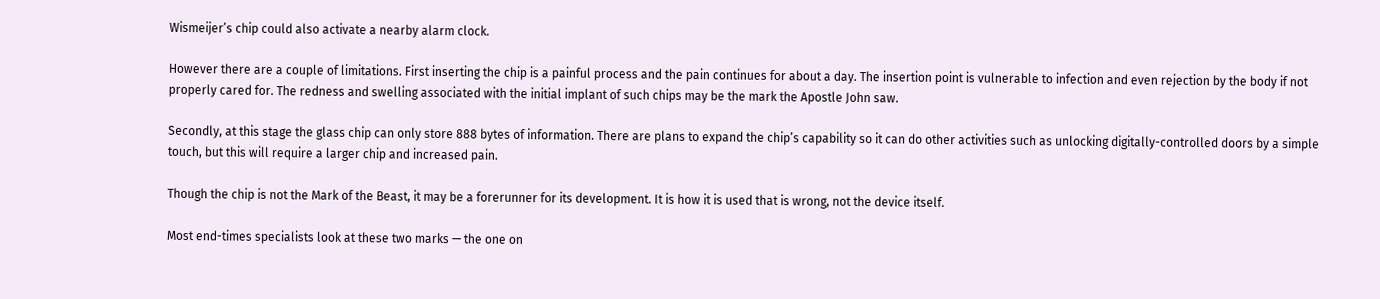Wismeijer’s chip could also activate a nearby alarm clock.

However there are a couple of limitations. First inserting the chip is a painful process and the pain continues for about a day. The insertion point is vulnerable to infection and even rejection by the body if not properly cared for. The redness and swelling associated with the initial implant of such chips may be the mark the Apostle John saw.

Secondly, at this stage the glass chip can only store 888 bytes of information. There are plans to expand the chip’s capability so it can do other activities such as unlocking digitally-controlled doors by a simple touch, but this will require a larger chip and increased pain.

Though the chip is not the Mark of the Beast, it may be a forerunner for its development. It is how it is used that is wrong, not the device itself.

Most end-times specialists look at these two marks — the one on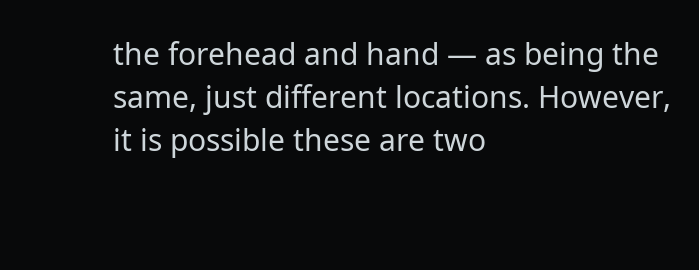the forehead and hand — as being the same, just different locations. However, it is possible these are two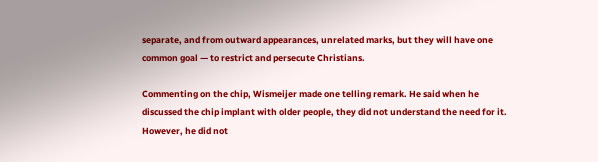separate, and from outward appearances, unrelated marks, but they will have one common goal — to restrict and persecute Christians.

Commenting on the chip, Wismeijer made one telling remark. He said when he discussed the chip implant with older people, they did not understand the need for it. However, he did not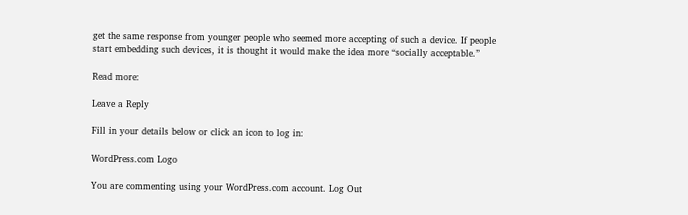get the same response from younger people who seemed more accepting of such a device. If people start embedding such devices, it is thought it would make the idea more “socially acceptable.”

Read more:

Leave a Reply

Fill in your details below or click an icon to log in:

WordPress.com Logo

You are commenting using your WordPress.com account. Log Out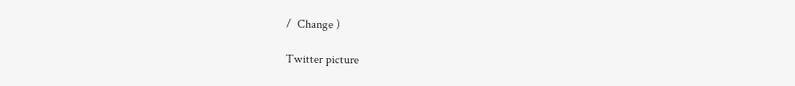/  Change )

Twitter picture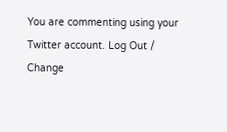You are commenting using your Twitter account. Log Out /  Change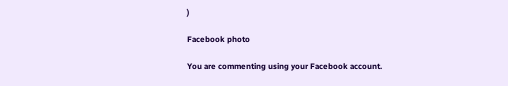)

Facebook photo

You are commenting using your Facebook account.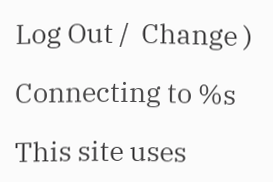Log Out /  Change )

Connecting to %s

This site uses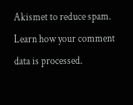Akismet to reduce spam. Learn how your comment data is processed.